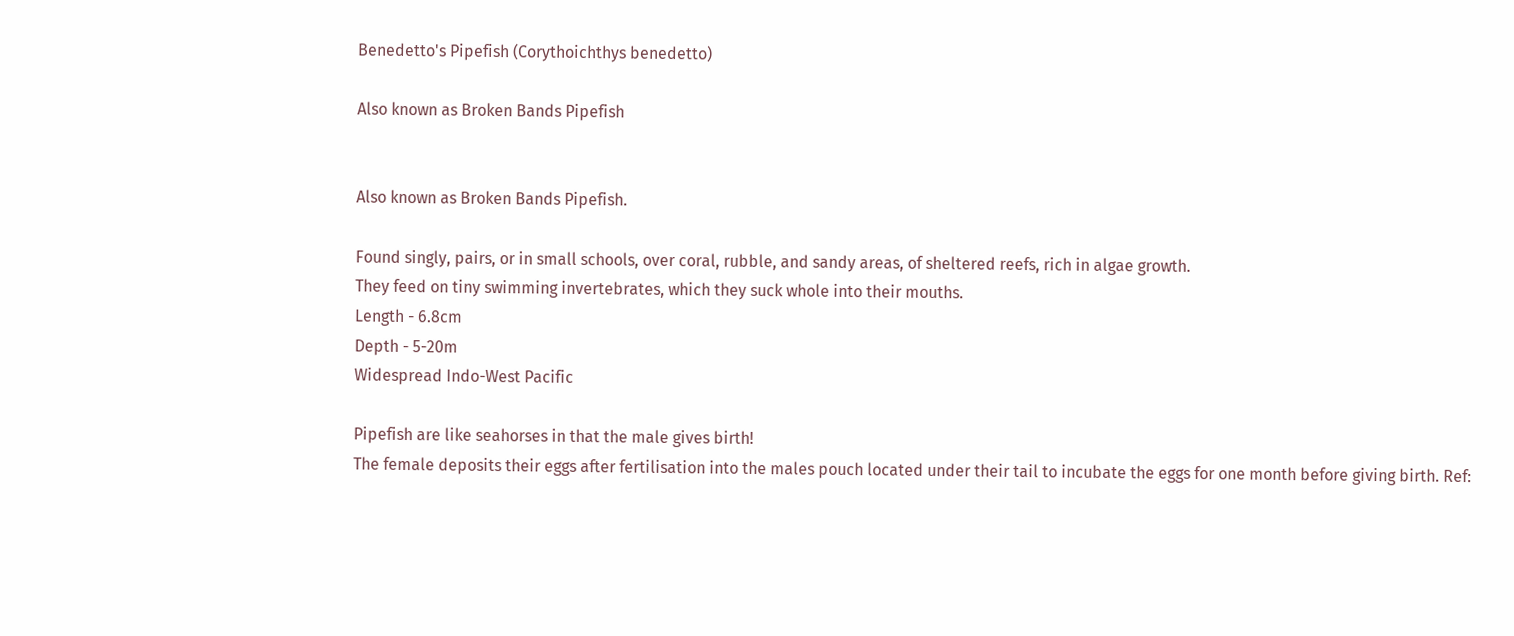Benedetto's Pipefish (Corythoichthys benedetto)

Also known as Broken Bands Pipefish


Also known as Broken Bands Pipefish.

Found singly, pairs, or in small schools, over coral, rubble, and sandy areas, of sheltered reefs, rich in algae growth.
They feed on tiny swimming invertebrates, which they suck whole into their mouths.
Length - 6.8cm
Depth - 5-20m
Widespread Indo-West Pacific

Pipefish are like seahorses in that the male gives birth!
The female deposits their eggs after fertilisation into the males pouch located under their tail to incubate the eggs for one month before giving birth. Ref: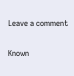Leave a comment

Known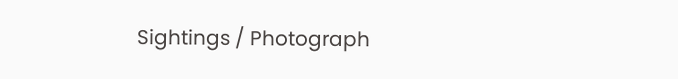Sightings / Photograph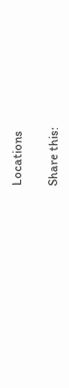Locations

Share this: